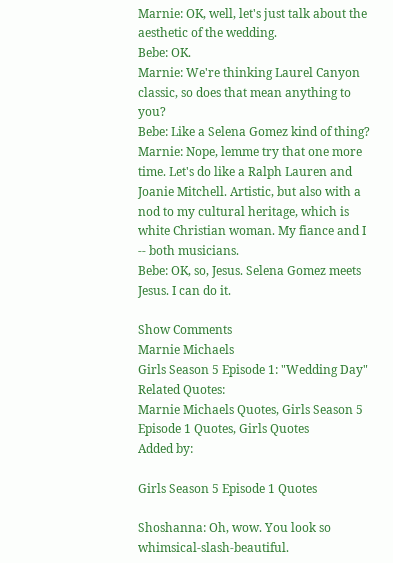Marnie: OK, well, let's just talk about the aesthetic of the wedding.
Bebe: OK.
Marnie: We're thinking Laurel Canyon classic, so does that mean anything to you?
Bebe: Like a Selena Gomez kind of thing?
Marnie: Nope, lemme try that one more time. Let's do like a Ralph Lauren and Joanie Mitchell. Artistic, but also with a nod to my cultural heritage, which is white Christian woman. My fiance and I -- both musicians.
Bebe: OK, so, Jesus. Selena Gomez meets Jesus. I can do it.

Show Comments
Marnie Michaels
Girls Season 5 Episode 1: "Wedding Day"
Related Quotes:
Marnie Michaels Quotes, Girls Season 5 Episode 1 Quotes, Girls Quotes
Added by:

Girls Season 5 Episode 1 Quotes

Shoshanna: Oh, wow. You look so whimsical-slash-beautiful.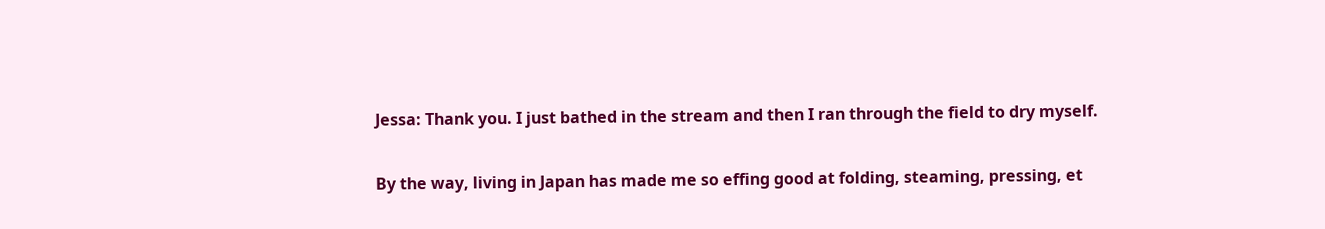Jessa: Thank you. I just bathed in the stream and then I ran through the field to dry myself.

By the way, living in Japan has made me so effing good at folding, steaming, pressing, et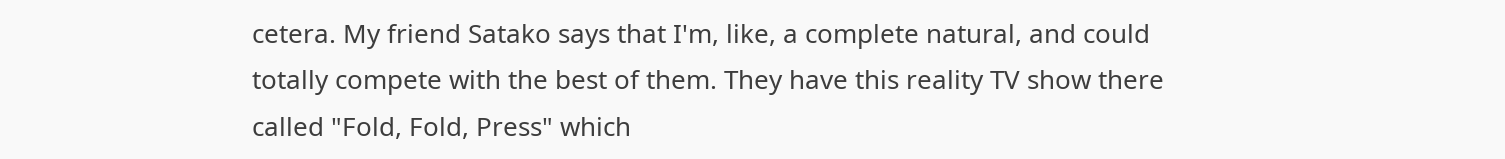cetera. My friend Satako says that I'm, like, a complete natural, and could totally compete with the best of them. They have this reality TV show there called "Fold, Fold, Press" which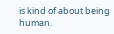is kind of about being human.